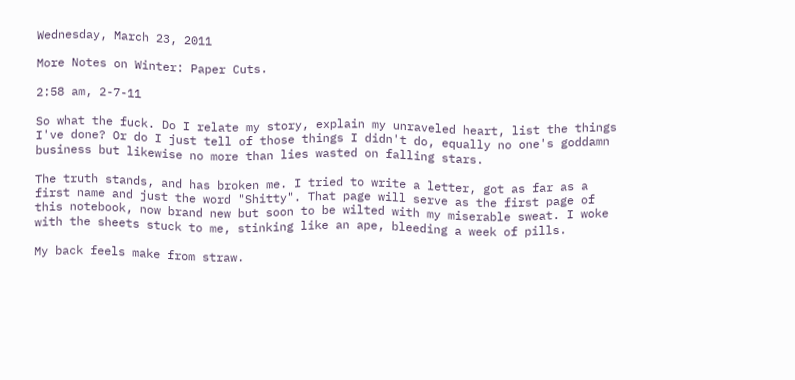Wednesday, March 23, 2011

More Notes on Winter: Paper Cuts.

2:58 am, 2-7-11

So what the fuck. Do I relate my story, explain my unraveled heart, list the things I've done? Or do I just tell of those things I didn't do, equally no one's goddamn business but likewise no more than lies wasted on falling stars.

The truth stands, and has broken me. I tried to write a letter, got as far as a first name and just the word "Shitty". That page will serve as the first page of this notebook, now brand new but soon to be wilted with my miserable sweat. I woke with the sheets stuck to me, stinking like an ape, bleeding a week of pills.

My back feels make from straw.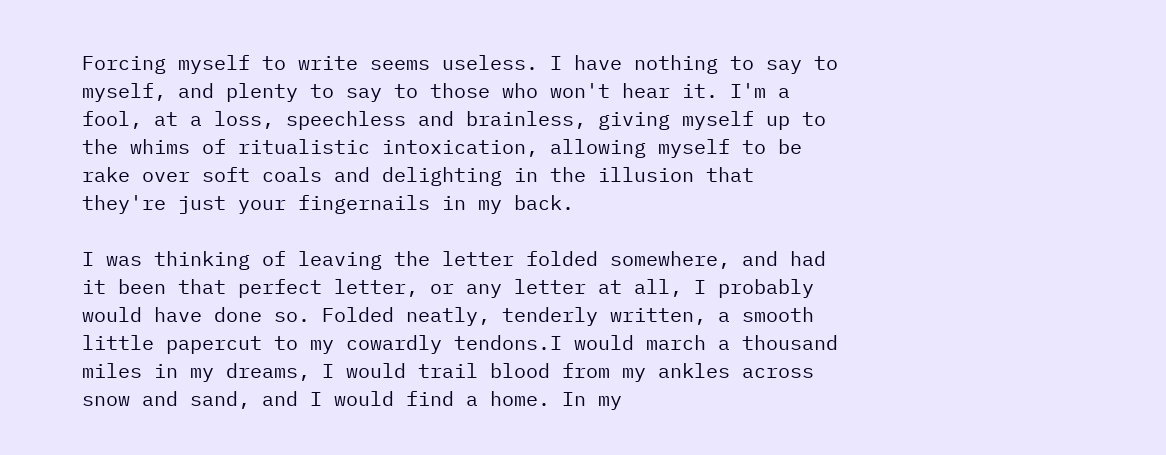Forcing myself to write seems useless. I have nothing to say to myself, and plenty to say to those who won't hear it. I'm a fool, at a loss, speechless and brainless, giving myself up to the whims of ritualistic intoxication, allowing myself to be rake over soft coals and delighting in the illusion that they're just your fingernails in my back.

I was thinking of leaving the letter folded somewhere, and had it been that perfect letter, or any letter at all, I probably would have done so. Folded neatly, tenderly written, a smooth little papercut to my cowardly tendons.I would march a thousand miles in my dreams, I would trail blood from my ankles across snow and sand, and I would find a home. In my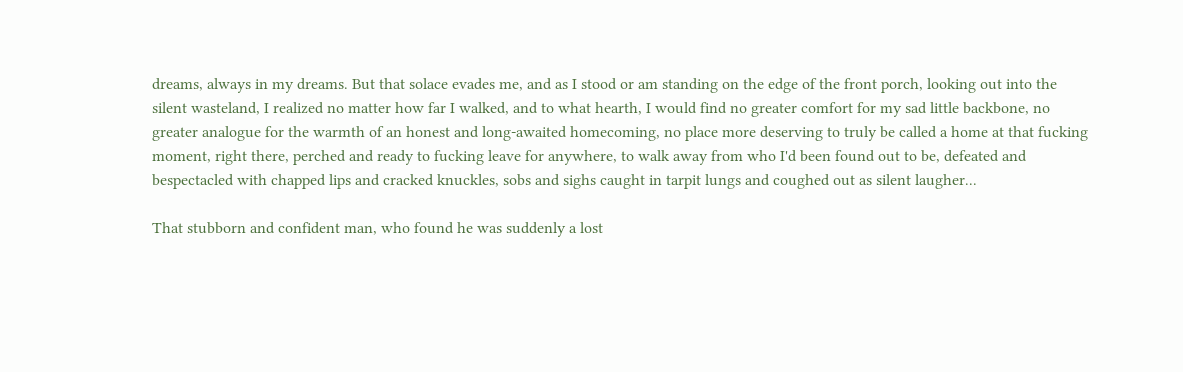dreams, always in my dreams. But that solace evades me, and as I stood or am standing on the edge of the front porch, looking out into the silent wasteland, I realized no matter how far I walked, and to what hearth, I would find no greater comfort for my sad little backbone, no greater analogue for the warmth of an honest and long-awaited homecoming, no place more deserving to truly be called a home at that fucking moment, right there, perched and ready to fucking leave for anywhere, to walk away from who I'd been found out to be, defeated and bespectacled with chapped lips and cracked knuckles, sobs and sighs caught in tarpit lungs and coughed out as silent laugher...

That stubborn and confident man, who found he was suddenly a lost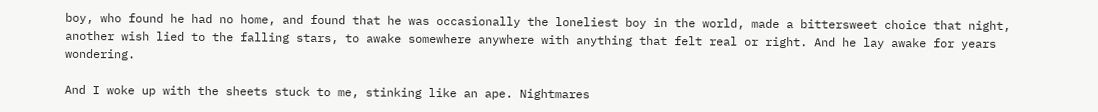boy, who found he had no home, and found that he was occasionally the loneliest boy in the world, made a bittersweet choice that night, another wish lied to the falling stars, to awake somewhere anywhere with anything that felt real or right. And he lay awake for years wondering.

And I woke up with the sheets stuck to me, stinking like an ape. Nightmares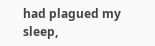had plagued my sleep,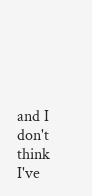and I don't think I've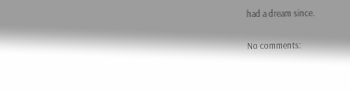had a dream since.

No comments: